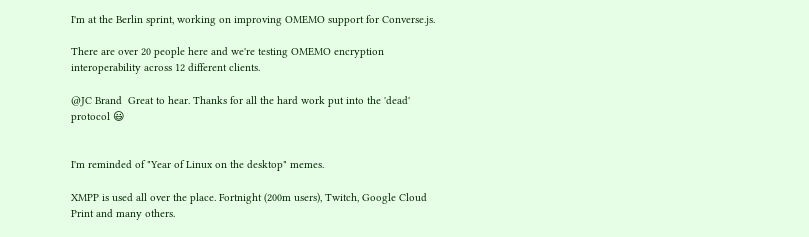I'm at the Berlin sprint, working on improving OMEMO support for Converse.js.

There are over 20 people here and we're testing OMEMO encryption interoperability across 12 different clients.

@JC Brand  Great to hear. Thanks for all the hard work put into the 'dead' protocol 😃


I'm reminded of "Year of Linux on the desktop" memes.

XMPP is used all over the place. Fortnight (200m users), Twitch, Google Cloud Print and many others.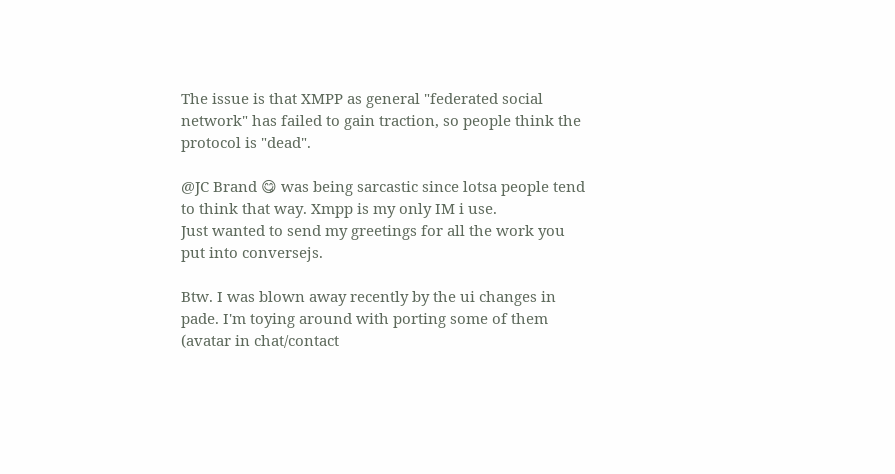The issue is that XMPP as general "federated social network" has failed to gain traction, so people think the protocol is "dead".

@JC Brand 😋 was being sarcastic since lotsa people tend to think that way. Xmpp is my only IM i use.
Just wanted to send my greetings for all the work you put into conversejs.

Btw. I was blown away recently by the ui changes in pade. I'm toying around with porting some of them (avatar in chat/contact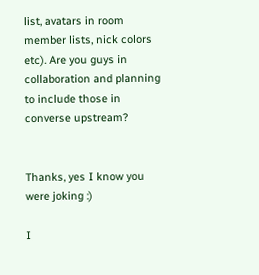list, avatars in room member lists, nick colors etc). Are you guys in collaboration and planning to include those in converse upstream?


Thanks, yes I know you were joking :)

I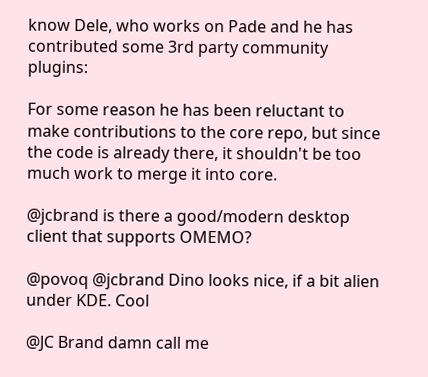know Dele, who works on Pade and he has contributed some 3rd party community plugins:

For some reason he has been reluctant to make contributions to the core repo, but since the code is already there, it shouldn't be too much work to merge it into core.

@jcbrand is there a good/modern desktop client that supports OMEMO?

@povoq @jcbrand Dino looks nice, if a bit alien under KDE. Cool

@JC Brand damn call me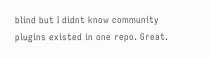blind but I didnt know community plugins existed in one repo. Great.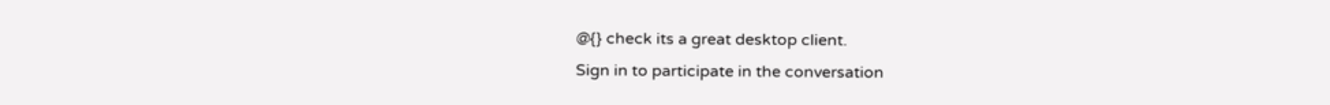@{} check its a great desktop client.
Sign in to participate in the conversation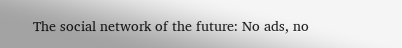The social network of the future: No ads, no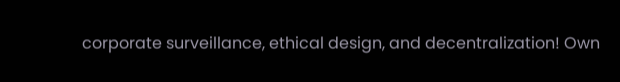corporate surveillance, ethical design, and decentralization! Own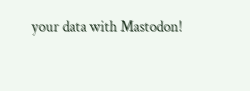your data with Mastodon!